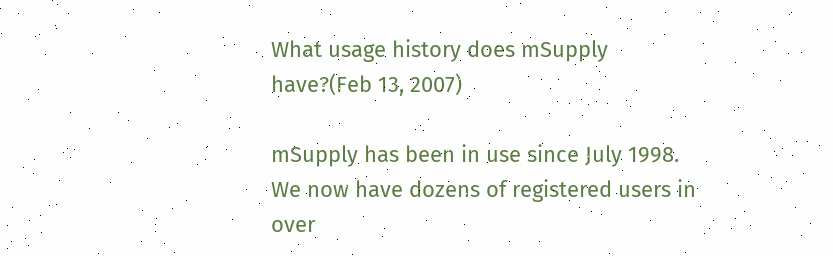What usage history does mSupply have?(Feb 13, 2007)

mSupply has been in use since July 1998. We now have dozens of registered users in over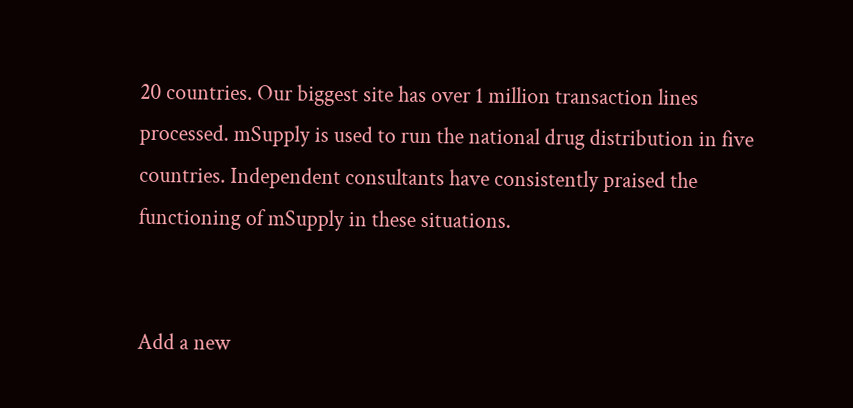20 countries. Our biggest site has over 1 million transaction lines processed. mSupply is used to run the national drug distribution in five countries. Independent consultants have consistently praised the functioning of mSupply in these situations.


Add a new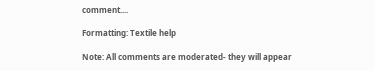comment....

Formatting: Textile help

Note: All comments are moderated- they will appear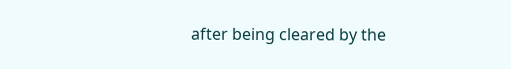after being cleared by the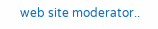web site moderator..